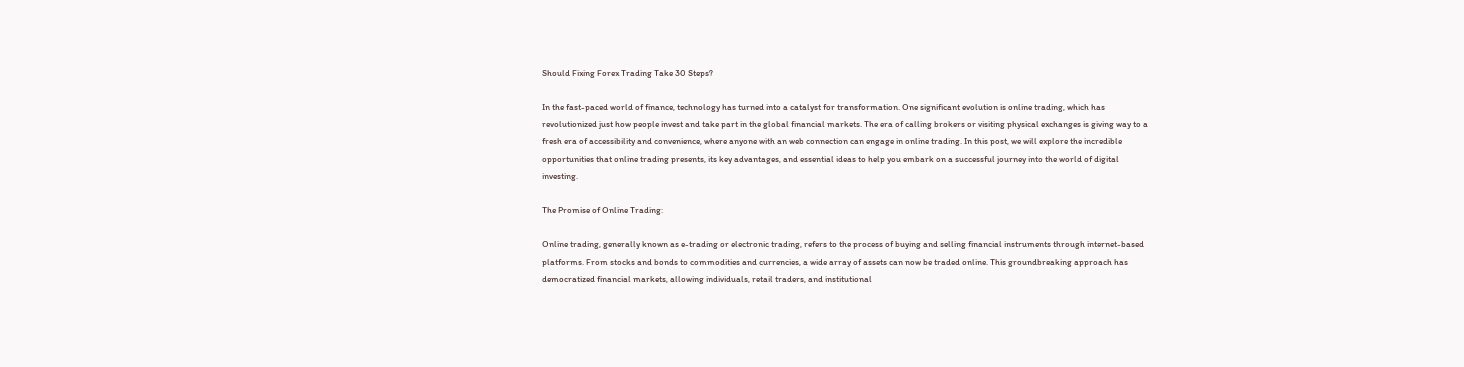Should Fixing Forex Trading Take 30 Steps?

In the fast-paced world of finance, technology has turned into a catalyst for transformation. One significant evolution is online trading, which has revolutionized just how people invest and take part in the global financial markets. The era of calling brokers or visiting physical exchanges is giving way to a fresh era of accessibility and convenience, where anyone with an web connection can engage in online trading. In this post, we will explore the incredible opportunities that online trading presents, its key advantages, and essential ideas to help you embark on a successful journey into the world of digital investing.

The Promise of Online Trading:

Online trading, generally known as e-trading or electronic trading, refers to the process of buying and selling financial instruments through internet-based platforms. From stocks and bonds to commodities and currencies, a wide array of assets can now be traded online. This groundbreaking approach has democratized financial markets, allowing individuals, retail traders, and institutional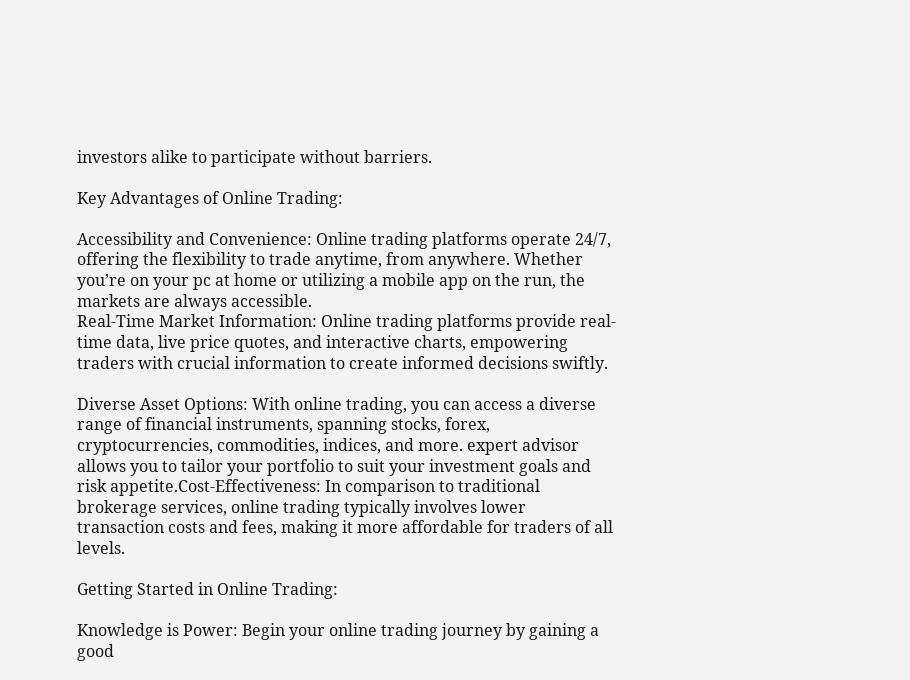investors alike to participate without barriers.

Key Advantages of Online Trading:

Accessibility and Convenience: Online trading platforms operate 24/7, offering the flexibility to trade anytime, from anywhere. Whether you’re on your pc at home or utilizing a mobile app on the run, the markets are always accessible.
Real-Time Market Information: Online trading platforms provide real-time data, live price quotes, and interactive charts, empowering traders with crucial information to create informed decisions swiftly.

Diverse Asset Options: With online trading, you can access a diverse range of financial instruments, spanning stocks, forex, cryptocurrencies, commodities, indices, and more. expert advisor allows you to tailor your portfolio to suit your investment goals and risk appetite.Cost-Effectiveness: In comparison to traditional brokerage services, online trading typically involves lower transaction costs and fees, making it more affordable for traders of all levels.

Getting Started in Online Trading:

Knowledge is Power: Begin your online trading journey by gaining a good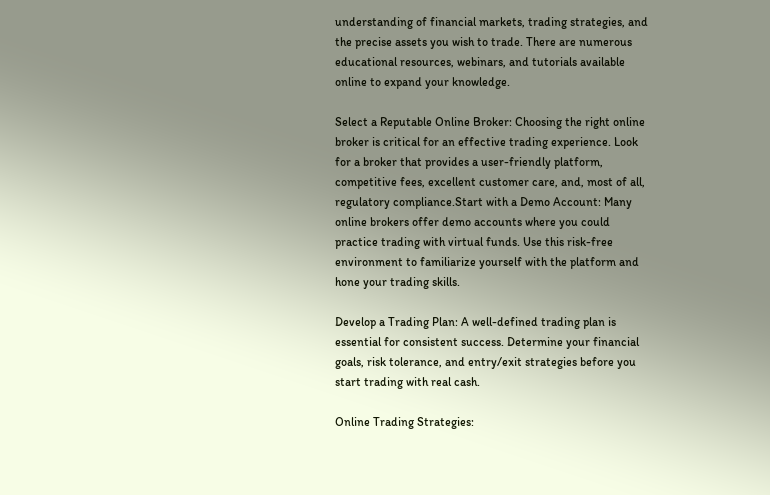understanding of financial markets, trading strategies, and the precise assets you wish to trade. There are numerous educational resources, webinars, and tutorials available online to expand your knowledge.

Select a Reputable Online Broker: Choosing the right online broker is critical for an effective trading experience. Look for a broker that provides a user-friendly platform, competitive fees, excellent customer care, and, most of all, regulatory compliance.Start with a Demo Account: Many online brokers offer demo accounts where you could practice trading with virtual funds. Use this risk-free environment to familiarize yourself with the platform and hone your trading skills.

Develop a Trading Plan: A well-defined trading plan is essential for consistent success. Determine your financial goals, risk tolerance, and entry/exit strategies before you start trading with real cash.

Online Trading Strategies: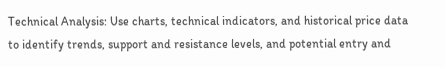Technical Analysis: Use charts, technical indicators, and historical price data to identify trends, support and resistance levels, and potential entry and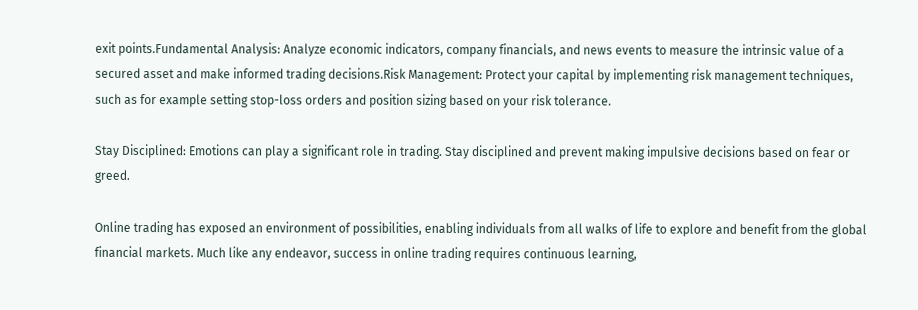exit points.Fundamental Analysis: Analyze economic indicators, company financials, and news events to measure the intrinsic value of a secured asset and make informed trading decisions.Risk Management: Protect your capital by implementing risk management techniques, such as for example setting stop-loss orders and position sizing based on your risk tolerance.

Stay Disciplined: Emotions can play a significant role in trading. Stay disciplined and prevent making impulsive decisions based on fear or greed.

Online trading has exposed an environment of possibilities, enabling individuals from all walks of life to explore and benefit from the global financial markets. Much like any endeavor, success in online trading requires continuous learning,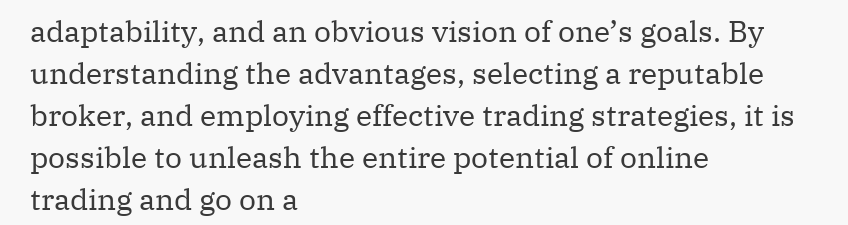adaptability, and an obvious vision of one’s goals. By understanding the advantages, selecting a reputable broker, and employing effective trading strategies, it is possible to unleash the entire potential of online trading and go on a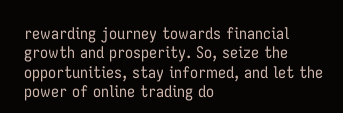rewarding journey towards financial growth and prosperity. So, seize the opportunities, stay informed, and let the power of online trading do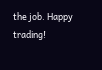the job. Happy trading!